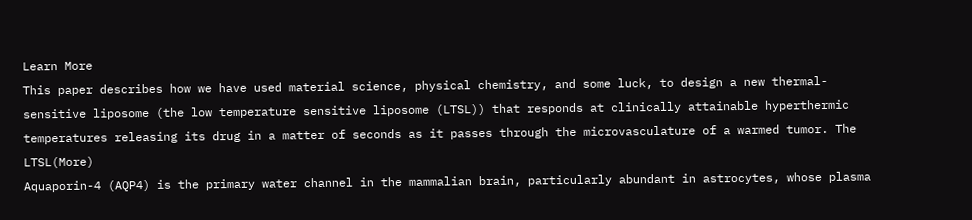Learn More
This paper describes how we have used material science, physical chemistry, and some luck, to design a new thermal-sensitive liposome (the low temperature sensitive liposome (LTSL)) that responds at clinically attainable hyperthermic temperatures releasing its drug in a matter of seconds as it passes through the microvasculature of a warmed tumor. The LTSL(More)
Aquaporin-4 (AQP4) is the primary water channel in the mammalian brain, particularly abundant in astrocytes, whose plasma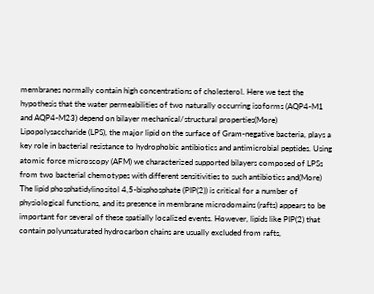membranes normally contain high concentrations of cholesterol. Here we test the hypothesis that the water permeabilities of two naturally occurring isoforms (AQP4-M1 and AQP4-M23) depend on bilayer mechanical/structural properties(More)
Lipopolysaccharide (LPS), the major lipid on the surface of Gram-negative bacteria, plays a key role in bacterial resistance to hydrophobic antibiotics and antimicrobial peptides. Using atomic force microscopy (AFM) we characterized supported bilayers composed of LPSs from two bacterial chemotypes with different sensitivities to such antibiotics and(More)
The lipid phosphatidylinositol 4,5-bisphosphate (PIP(2)) is critical for a number of physiological functions, and its presence in membrane microdomains (rafts) appears to be important for several of these spatially localized events. However, lipids like PIP(2) that contain polyunsaturated hydrocarbon chains are usually excluded from rafts,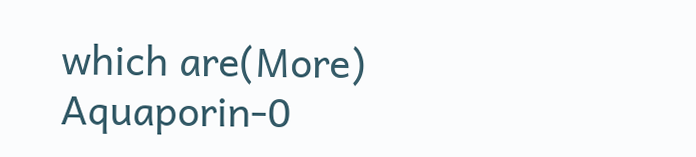which are(More)
Aquaporin-0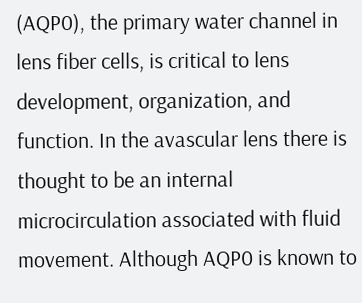(AQP0), the primary water channel in lens fiber cells, is critical to lens development, organization, and function. In the avascular lens there is thought to be an internal microcirculation associated with fluid movement. Although AQP0 is known to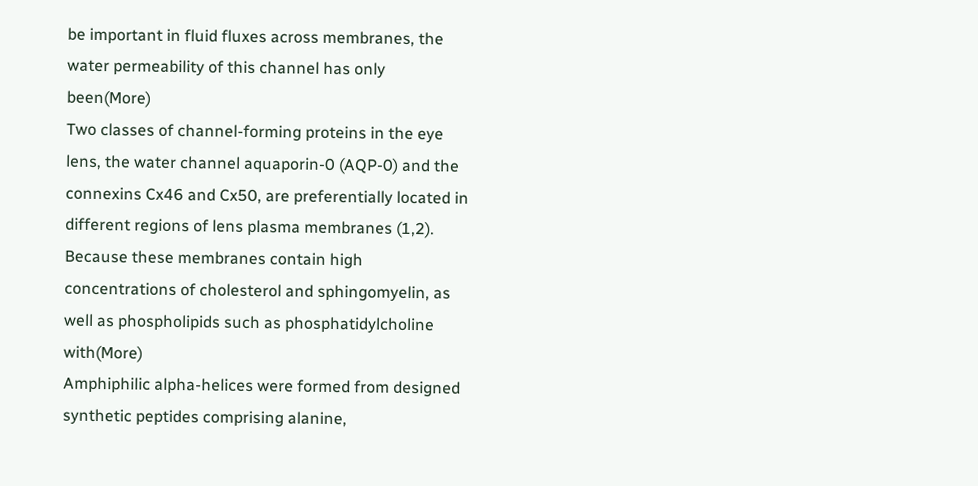be important in fluid fluxes across membranes, the water permeability of this channel has only been(More)
Two classes of channel-forming proteins in the eye lens, the water channel aquaporin-0 (AQP-0) and the connexins Cx46 and Cx50, are preferentially located in different regions of lens plasma membranes (1,2). Because these membranes contain high concentrations of cholesterol and sphingomyelin, as well as phospholipids such as phosphatidylcholine with(More)
Amphiphilic alpha-helices were formed from designed synthetic peptides comprising alanine,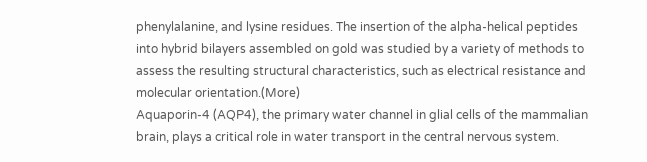phenylalanine, and lysine residues. The insertion of the alpha-helical peptides into hybrid bilayers assembled on gold was studied by a variety of methods to assess the resulting structural characteristics, such as electrical resistance and molecular orientation.(More)
Aquaporin-4 (AQP4), the primary water channel in glial cells of the mammalian brain, plays a critical role in water transport in the central nervous system.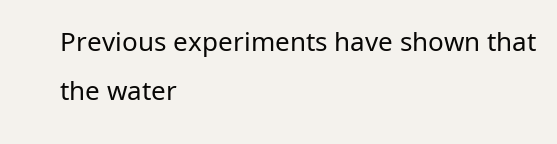Previous experiments have shown that the water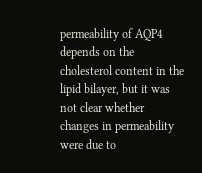permeability of AQP4 depends on the cholesterol content in the lipid bilayer, but it was not clear whether changes in permeability were due to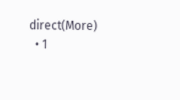direct(More)
  • 1